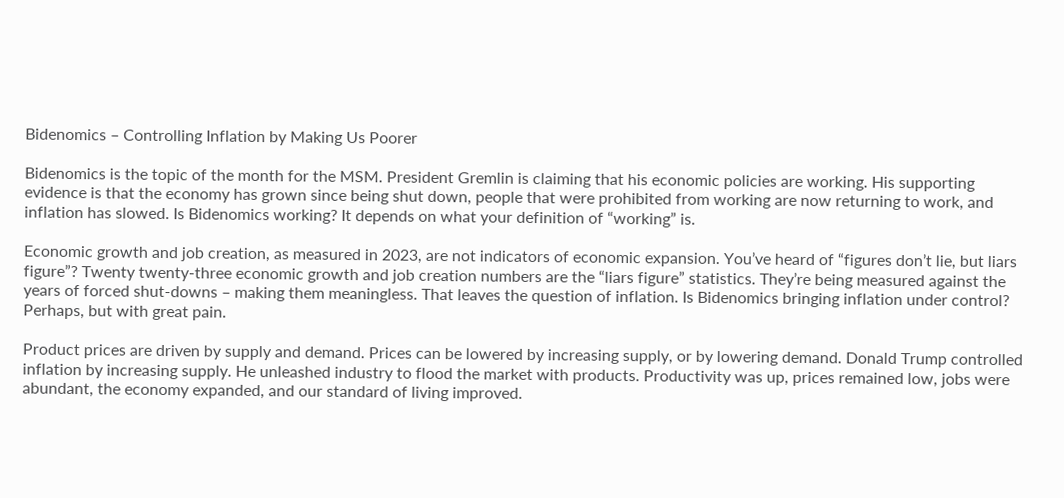Bidenomics – Controlling Inflation by Making Us Poorer

Bidenomics is the topic of the month for the MSM. President Gremlin is claiming that his economic policies are working. His supporting evidence is that the economy has grown since being shut down, people that were prohibited from working are now returning to work, and inflation has slowed. Is Bidenomics working? It depends on what your definition of “working” is.

Economic growth and job creation, as measured in 2023, are not indicators of economic expansion. You’ve heard of “figures don’t lie, but liars figure”? Twenty twenty-three economic growth and job creation numbers are the “liars figure” statistics. They’re being measured against the years of forced shut-downs – making them meaningless. That leaves the question of inflation. Is Bidenomics bringing inflation under control? Perhaps, but with great pain.

Product prices are driven by supply and demand. Prices can be lowered by increasing supply, or by lowering demand. Donald Trump controlled inflation by increasing supply. He unleashed industry to flood the market with products. Productivity was up, prices remained low, jobs were abundant, the economy expanded, and our standard of living improved.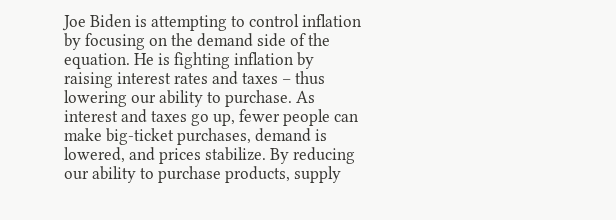Joe Biden is attempting to control inflation by focusing on the demand side of the equation. He is fighting inflation by raising interest rates and taxes – thus lowering our ability to purchase. As interest and taxes go up, fewer people can make big-ticket purchases, demand is lowered, and prices stabilize. By reducing our ability to purchase products, supply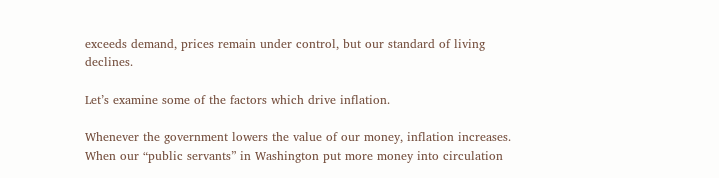exceeds demand, prices remain under control, but our standard of living declines.

Let’s examine some of the factors which drive inflation.

Whenever the government lowers the value of our money, inflation increases. When our “public servants” in Washington put more money into circulation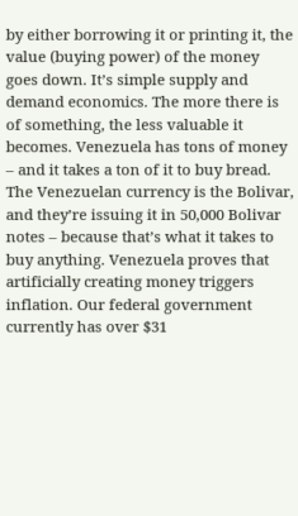by either borrowing it or printing it, the value (buying power) of the money goes down. It’s simple supply and demand economics. The more there is of something, the less valuable it becomes. Venezuela has tons of money – and it takes a ton of it to buy bread. The Venezuelan currency is the Bolivar, and they’re issuing it in 50,000 Bolivar notes – because that’s what it takes to buy anything. Venezuela proves that artificially creating money triggers inflation. Our federal government currently has over $31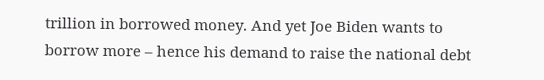trillion in borrowed money. And yet Joe Biden wants to borrow more – hence his demand to raise the national debt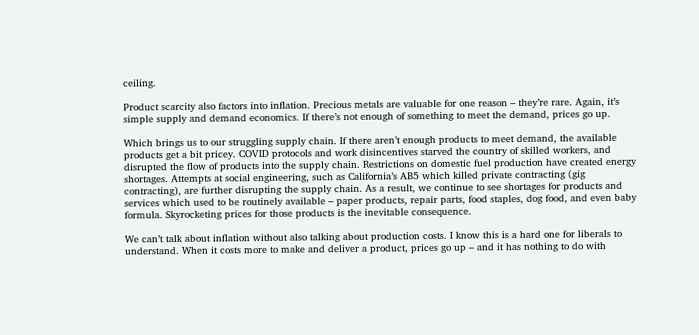ceiling.

Product scarcity also factors into inflation. Precious metals are valuable for one reason – they’re rare. Again, it’s simple supply and demand economics. If there’s not enough of something to meet the demand, prices go up.

Which brings us to our struggling supply chain. If there aren’t enough products to meet demand, the available products get a bit pricey. COVID protocols and work disincentives starved the country of skilled workers, and disrupted the flow of products into the supply chain. Restrictions on domestic fuel production have created energy shortages. Attempts at social engineering, such as California’s AB5 which killed private contracting (gig contracting), are further disrupting the supply chain. As a result, we continue to see shortages for products and services which used to be routinely available – paper products, repair parts, food staples, dog food, and even baby formula. Skyrocketing prices for those products is the inevitable consequence.

We can’t talk about inflation without also talking about production costs. I know this is a hard one for liberals to understand. When it costs more to make and deliver a product, prices go up – and it has nothing to do with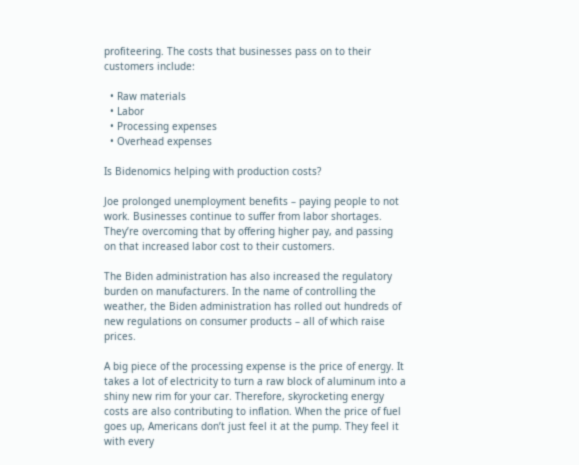profiteering. The costs that businesses pass on to their customers include:

  • Raw materials
  • Labor
  • Processing expenses
  • Overhead expenses

Is Bidenomics helping with production costs?

Joe prolonged unemployment benefits – paying people to not work. Businesses continue to suffer from labor shortages. They’re overcoming that by offering higher pay, and passing on that increased labor cost to their customers.

The Biden administration has also increased the regulatory burden on manufacturers. In the name of controlling the weather, the Biden administration has rolled out hundreds of new regulations on consumer products – all of which raise prices.

A big piece of the processing expense is the price of energy. It takes a lot of electricity to turn a raw block of aluminum into a shiny new rim for your car. Therefore, skyrocketing energy costs are also contributing to inflation. When the price of fuel goes up, Americans don’t just feel it at the pump. They feel it with every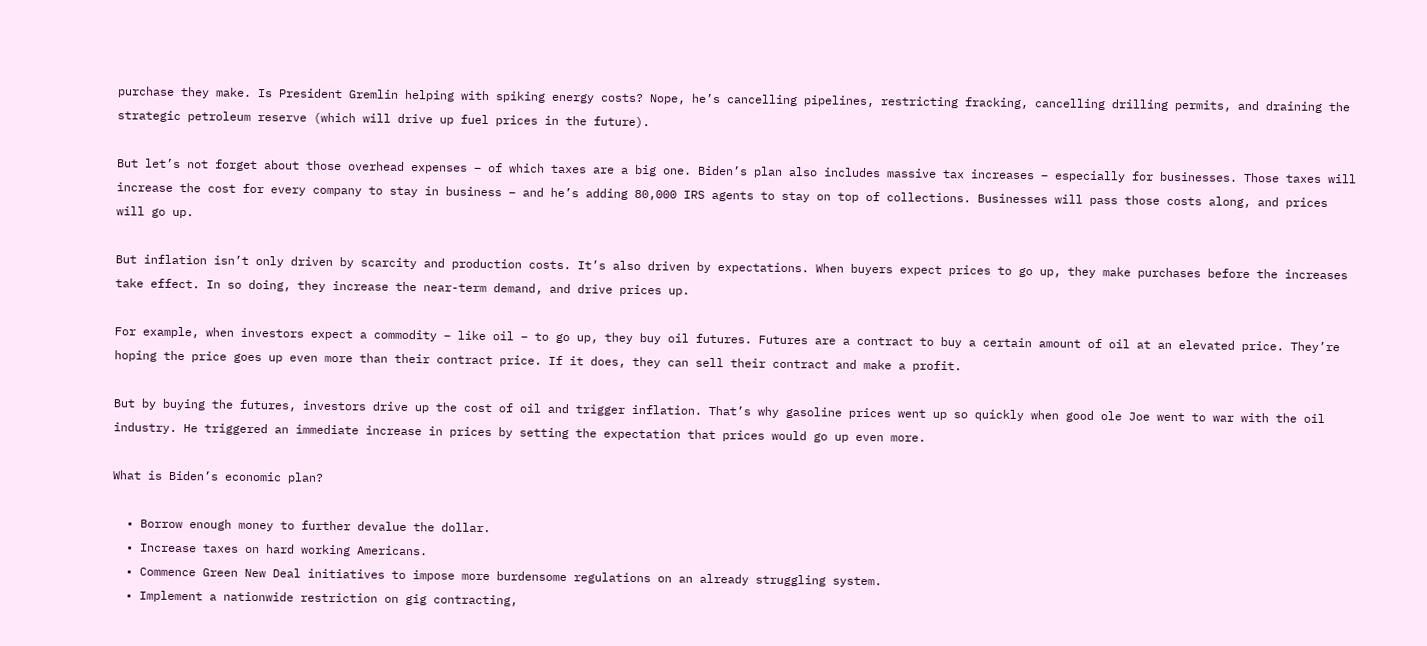purchase they make. Is President Gremlin helping with spiking energy costs? Nope, he’s cancelling pipelines, restricting fracking, cancelling drilling permits, and draining the strategic petroleum reserve (which will drive up fuel prices in the future).

But let’s not forget about those overhead expenses – of which taxes are a big one. Biden’s plan also includes massive tax increases – especially for businesses. Those taxes will increase the cost for every company to stay in business – and he’s adding 80,000 IRS agents to stay on top of collections. Businesses will pass those costs along, and prices will go up.

But inflation isn’t only driven by scarcity and production costs. It’s also driven by expectations. When buyers expect prices to go up, they make purchases before the increases take effect. In so doing, they increase the near-term demand, and drive prices up.

For example, when investors expect a commodity – like oil – to go up, they buy oil futures. Futures are a contract to buy a certain amount of oil at an elevated price. They’re hoping the price goes up even more than their contract price. If it does, they can sell their contract and make a profit.

But by buying the futures, investors drive up the cost of oil and trigger inflation. That’s why gasoline prices went up so quickly when good ole Joe went to war with the oil industry. He triggered an immediate increase in prices by setting the expectation that prices would go up even more.

What is Biden’s economic plan?

  • Borrow enough money to further devalue the dollar.
  • Increase taxes on hard working Americans.
  • Commence Green New Deal initiatives to impose more burdensome regulations on an already struggling system.
  • Implement a nationwide restriction on gig contracting,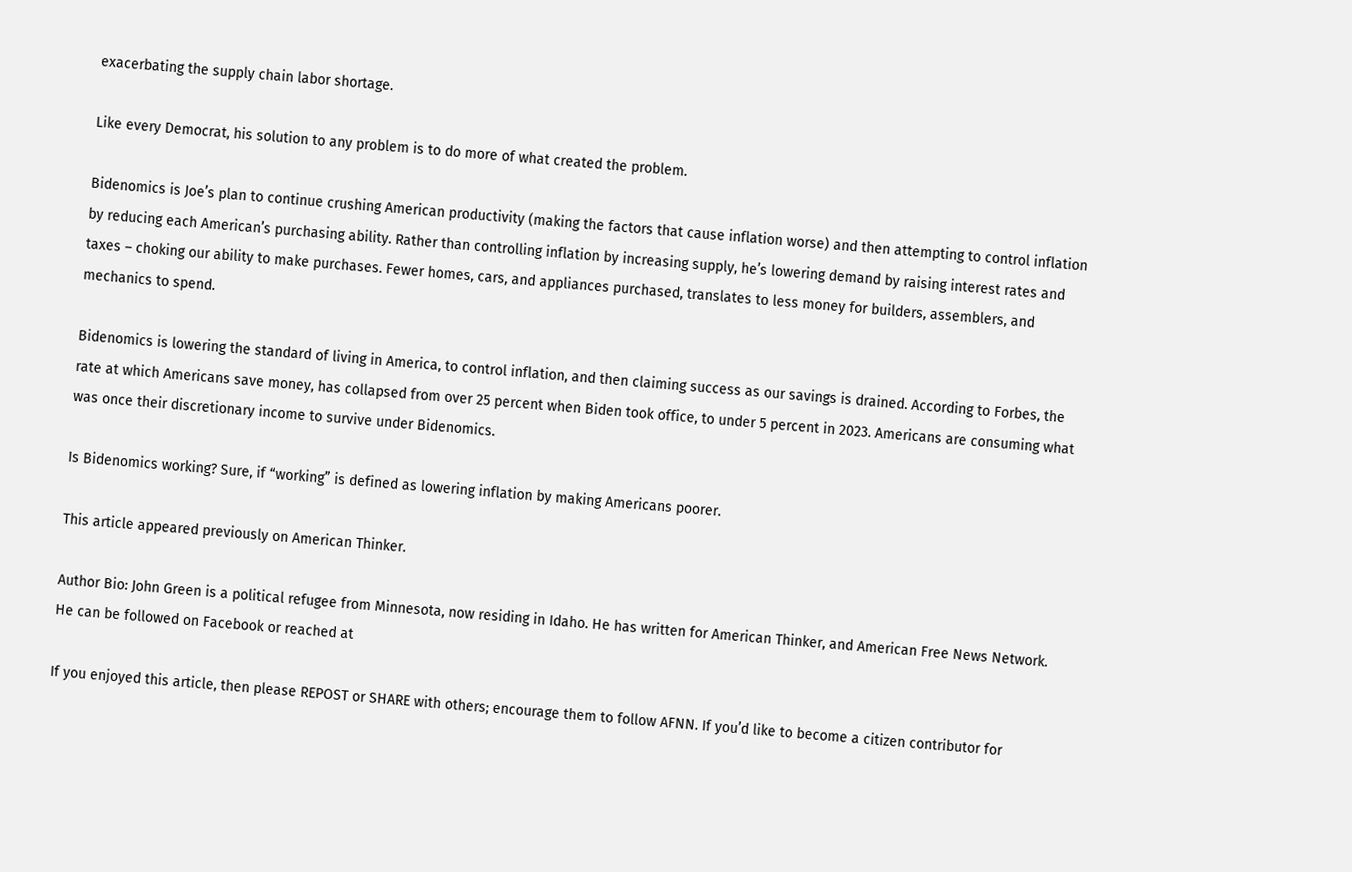exacerbating the supply chain labor shortage.

Like every Democrat, his solution to any problem is to do more of what created the problem.

Bidenomics is Joe’s plan to continue crushing American productivity (making the factors that cause inflation worse) and then attempting to control inflation by reducing each American’s purchasing ability. Rather than controlling inflation by increasing supply, he’s lowering demand by raising interest rates and taxes – choking our ability to make purchases. Fewer homes, cars, and appliances purchased, translates to less money for builders, assemblers, and mechanics to spend.

Bidenomics is lowering the standard of living in America, to control inflation, and then claiming success as our savings is drained. According to Forbes, the rate at which Americans save money, has collapsed from over 25 percent when Biden took office, to under 5 percent in 2023. Americans are consuming what was once their discretionary income to survive under Bidenomics.

Is Bidenomics working? Sure, if “working” is defined as lowering inflation by making Americans poorer.

This article appeared previously on American Thinker.

Author Bio: John Green is a political refugee from Minnesota, now residing in Idaho. He has written for American Thinker, and American Free News Network. He can be followed on Facebook or reached at

If you enjoyed this article, then please REPOST or SHARE with others; encourage them to follow AFNN. If you’d like to become a citizen contributor for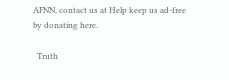AFNN, contact us at Help keep us ad-free by donating here.

  Truth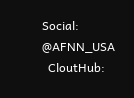Social: @AFNN_USA
  CloutHub: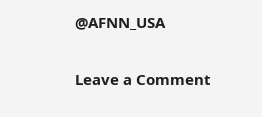@AFNN_USA

Leave a Comment